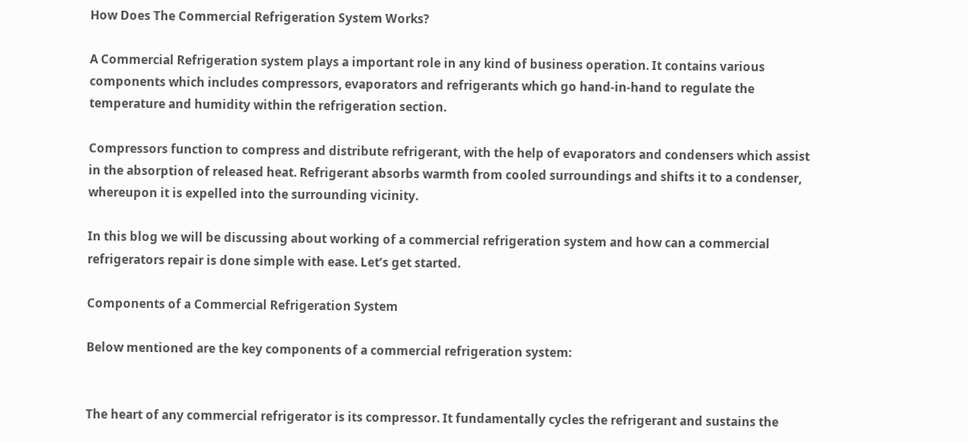How Does The Commercial Refrigeration System Works?

A Commercial Refrigeration system plays a important role in any kind of business operation. It contains various components which includes compressors, evaporators and refrigerants which go hand-in-hand to regulate the temperature and humidity within the refrigeration section.

Compressors function to compress and distribute refrigerant, with the help of evaporators and condensers which assist in the absorption of released heat. Refrigerant absorbs warmth from cooled surroundings and shifts it to a condenser, whereupon it is expelled into the surrounding vicinity.

In this blog we will be discussing about working of a commercial refrigeration system and how can a commercial refrigerators repair is done simple with ease. Let’s get started.

Components of a Commercial Refrigeration System

Below mentioned are the key components of a commercial refrigeration system:


The heart of any commercial refrigerator is its compressor. It fundamentally cycles the refrigerant and sustains the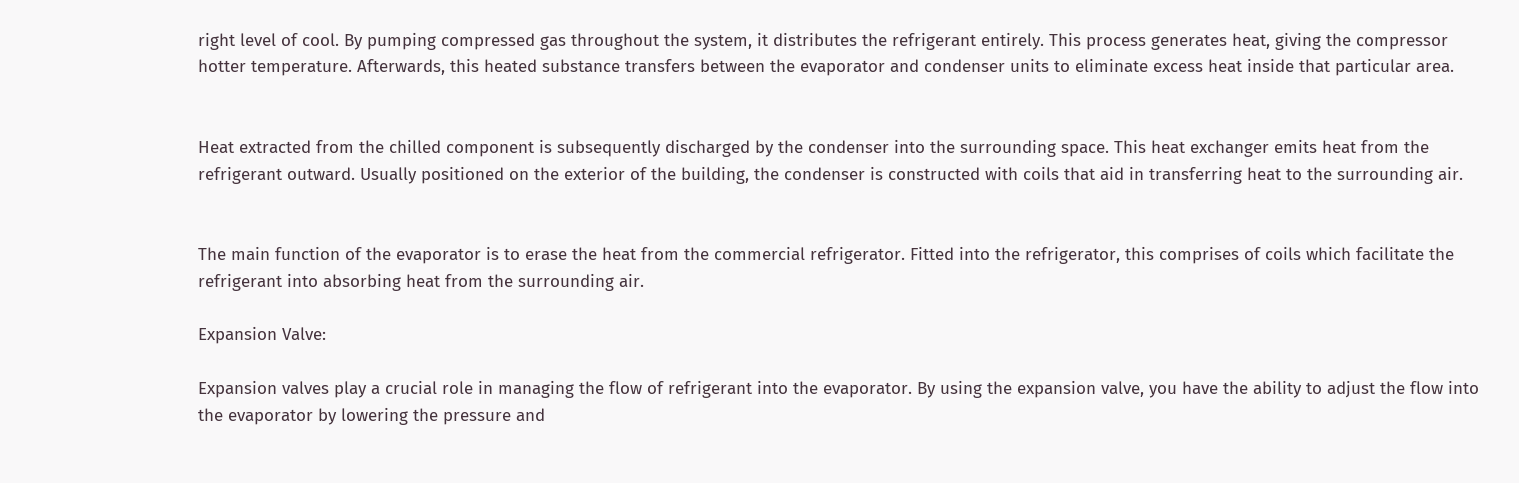right level of cool. By pumping compressed gas throughout the system, it distributes the refrigerant entirely. This process generates heat, giving the compressor hotter temperature. Afterwards, this heated substance transfers between the evaporator and condenser units to eliminate excess heat inside that particular area.


Heat extracted from the chilled component is subsequently discharged by the condenser into the surrounding space. This heat exchanger emits heat from the refrigerant outward. Usually positioned on the exterior of the building, the condenser is constructed with coils that aid in transferring heat to the surrounding air.


The main function of the evaporator is to erase the heat from the commercial refrigerator. Fitted into the refrigerator, this comprises of coils which facilitate the refrigerant into absorbing heat from the surrounding air.

Expansion Valve:

Expansion valves play a crucial role in managing the flow of refrigerant into the evaporator. By using the expansion valve, you have the ability to adjust the flow into the evaporator by lowering the pressure and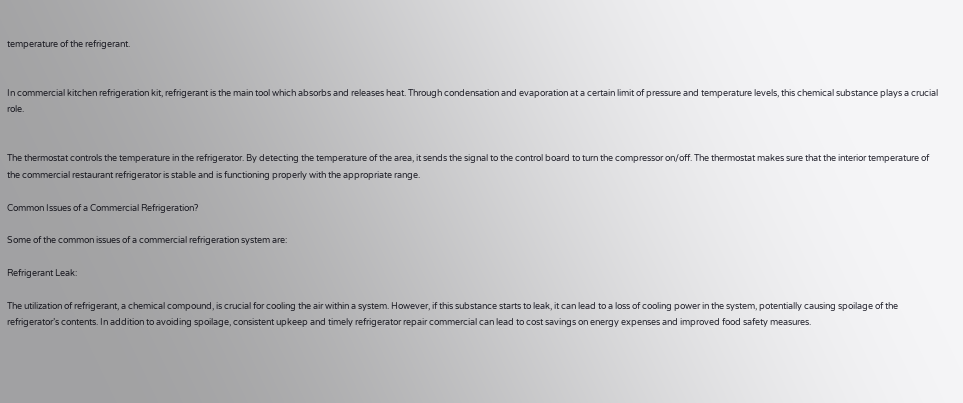temperature of the refrigerant.


In commercial kitchen refrigeration kit, refrigerant is the main tool which absorbs and releases heat. Through condensation and evaporation at a certain limit of pressure and temperature levels, this chemical substance plays a crucial role.


The thermostat controls the temperature in the refrigerator. By detecting the temperature of the area, it sends the signal to the control board to turn the compressor on/off. The thermostat makes sure that the interior temperature of the commercial restaurant refrigerator is stable and is functioning properly with the appropriate range.

Common Issues of a Commercial Refrigeration?

Some of the common issues of a commercial refrigeration system are:

Refrigerant Leak:

The utilization of refrigerant, a chemical compound, is crucial for cooling the air within a system. However, if this substance starts to leak, it can lead to a loss of cooling power in the system, potentially causing spoilage of the refrigerator’s contents. In addition to avoiding spoilage, consistent upkeep and timely refrigerator repair commercial can lead to cost savings on energy expenses and improved food safety measures.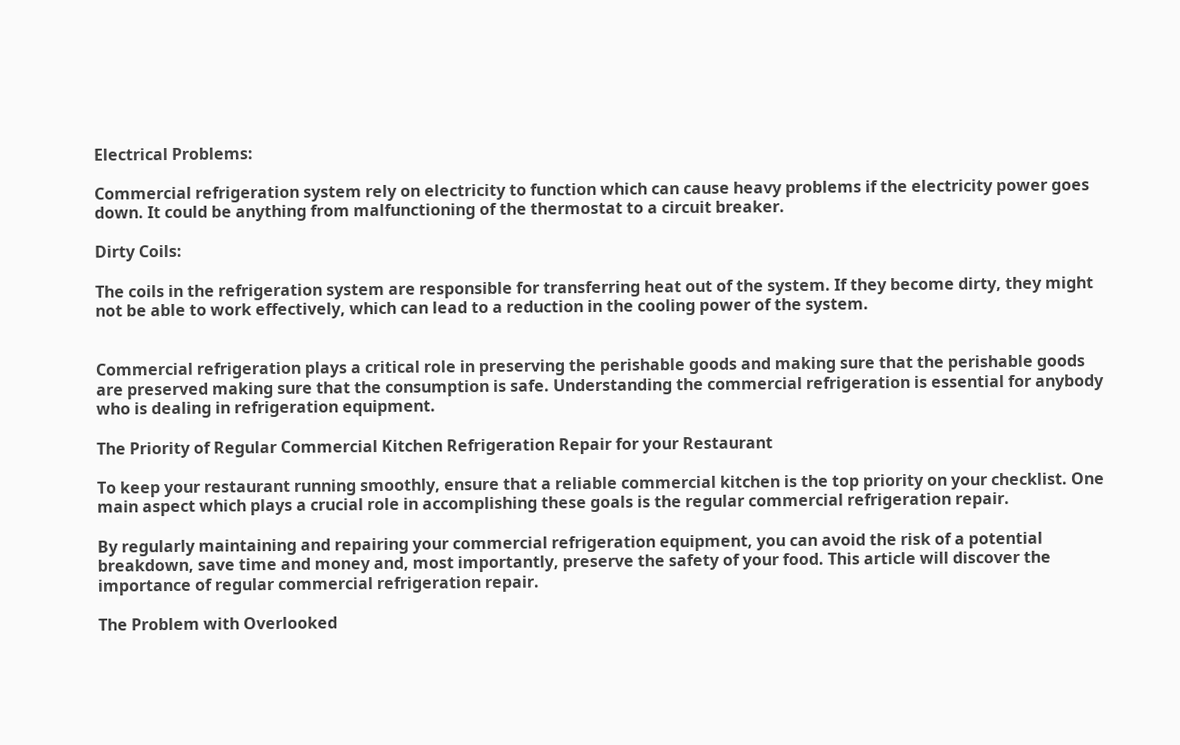Electrical Problems:

Commercial refrigeration system rely on electricity to function which can cause heavy problems if the electricity power goes down. It could be anything from malfunctioning of the thermostat to a circuit breaker.

Dirty Coils:

The coils in the refrigeration system are responsible for transferring heat out of the system. If they become dirty, they might not be able to work effectively, which can lead to a reduction in the cooling power of the system.


Commercial refrigeration plays a critical role in preserving the perishable goods and making sure that the perishable goods are preserved making sure that the consumption is safe. Understanding the commercial refrigeration is essential for anybody who is dealing in refrigeration equipment.

The Priority of Regular Commercial Kitchen Refrigeration Repair for your Restaurant

To keep your restaurant running smoothly, ensure that a reliable commercial kitchen is the top priority on your checklist. One main aspect which plays a crucial role in accomplishing these goals is the regular commercial refrigeration repair.

By regularly maintaining and repairing your commercial refrigeration equipment, you can avoid the risk of a potential breakdown, save time and money and, most importantly, preserve the safety of your food. This article will discover the importance of regular commercial refrigeration repair.

The Problem with Overlooked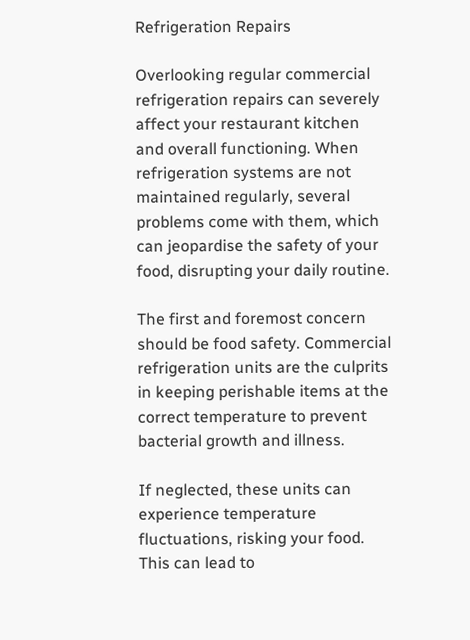Refrigeration Repairs

Overlooking regular commercial refrigeration repairs can severely affect your restaurant kitchen and overall functioning. When refrigeration systems are not maintained regularly, several problems come with them, which can jeopardise the safety of your food, disrupting your daily routine.

The first and foremost concern should be food safety. Commercial refrigeration units are the culprits in keeping perishable items at the correct temperature to prevent bacterial growth and illness.

If neglected, these units can experience temperature fluctuations, risking your food. This can lead to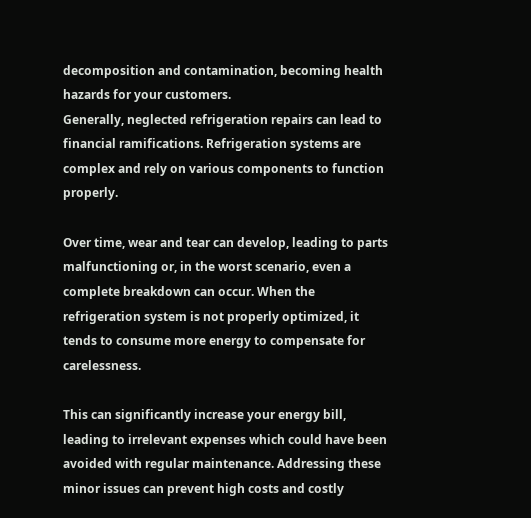decomposition and contamination, becoming health hazards for your customers.
Generally, neglected refrigeration repairs can lead to financial ramifications. Refrigeration systems are complex and rely on various components to function properly.

Over time, wear and tear can develop, leading to parts malfunctioning or, in the worst scenario, even a complete breakdown can occur. When the refrigeration system is not properly optimized, it tends to consume more energy to compensate for carelessness.

This can significantly increase your energy bill, leading to irrelevant expenses which could have been avoided with regular maintenance. Addressing these minor issues can prevent high costs and costly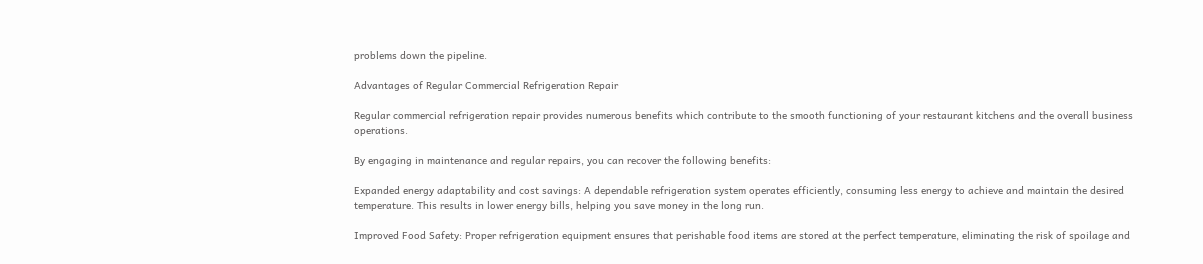problems down the pipeline.

Advantages of Regular Commercial Refrigeration Repair

Regular commercial refrigeration repair provides numerous benefits which contribute to the smooth functioning of your restaurant kitchens and the overall business operations.

By engaging in maintenance and regular repairs, you can recover the following benefits:

Expanded energy adaptability and cost savings: A dependable refrigeration system operates efficiently, consuming less energy to achieve and maintain the desired temperature. This results in lower energy bills, helping you save money in the long run.

Improved Food Safety: Proper refrigeration equipment ensures that perishable food items are stored at the perfect temperature, eliminating the risk of spoilage and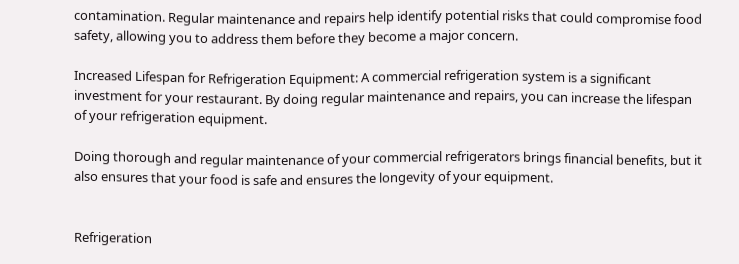contamination. Regular maintenance and repairs help identify potential risks that could compromise food safety, allowing you to address them before they become a major concern.

Increased Lifespan for Refrigeration Equipment: A commercial refrigeration system is a significant investment for your restaurant. By doing regular maintenance and repairs, you can increase the lifespan of your refrigeration equipment.

Doing thorough and regular maintenance of your commercial refrigerators brings financial benefits, but it also ensures that your food is safe and ensures the longevity of your equipment.


Refrigeration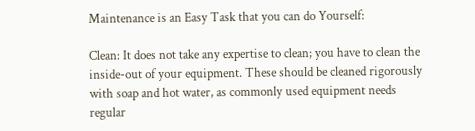Maintenance is an Easy Task that you can do Yourself:

Clean: It does not take any expertise to clean; you have to clean the inside-out of your equipment. These should be cleaned rigorously with soap and hot water, as commonly used equipment needs regular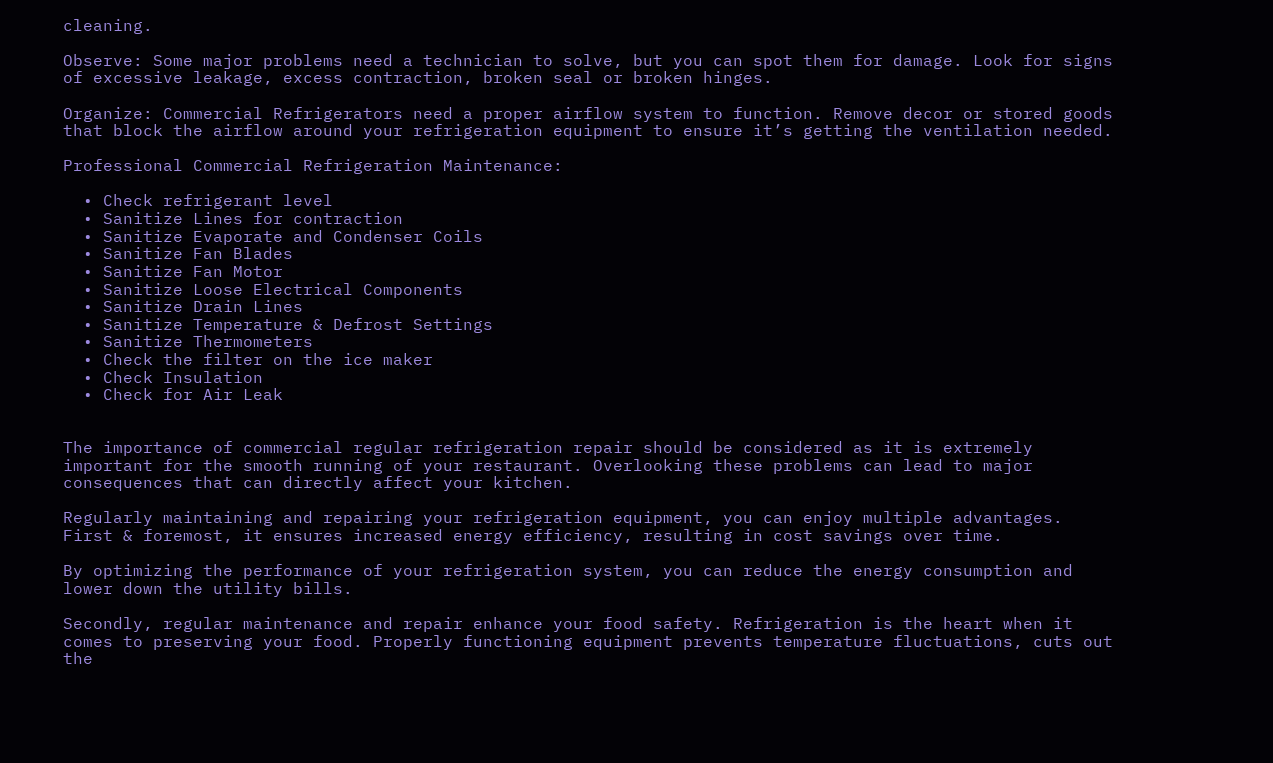cleaning.

Observe: Some major problems need a technician to solve, but you can spot them for damage. Look for signs of excessive leakage, excess contraction, broken seal or broken hinges.

Organize: Commercial Refrigerators need a proper airflow system to function. Remove decor or stored goods that block the airflow around your refrigeration equipment to ensure it’s getting the ventilation needed.

Professional Commercial Refrigeration Maintenance:

  • Check refrigerant level
  • Sanitize Lines for contraction
  • Sanitize Evaporate and Condenser Coils
  • Sanitize Fan Blades
  • Sanitize Fan Motor
  • Sanitize Loose Electrical Components
  • Sanitize Drain Lines
  • Sanitize Temperature & Defrost Settings
  • Sanitize Thermometers
  • Check the filter on the ice maker
  • Check Insulation
  • Check for Air Leak


The importance of commercial regular refrigeration repair should be considered as it is extremely important for the smooth running of your restaurant. Overlooking these problems can lead to major consequences that can directly affect your kitchen.

Regularly maintaining and repairing your refrigeration equipment, you can enjoy multiple advantages. First & foremost, it ensures increased energy efficiency, resulting in cost savings over time.

By optimizing the performance of your refrigeration system, you can reduce the energy consumption and lower down the utility bills.

Secondly, regular maintenance and repair enhance your food safety. Refrigeration is the heart when it comes to preserving your food. Properly functioning equipment prevents temperature fluctuations, cuts out the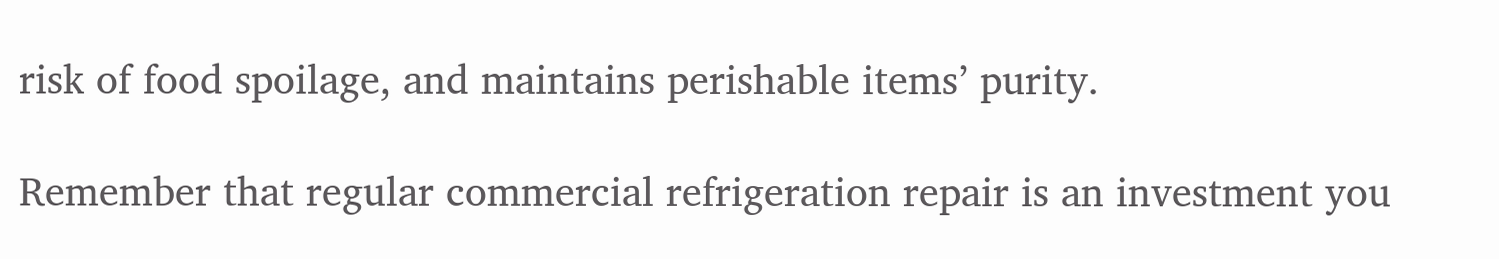risk of food spoilage, and maintains perishable items’ purity.

Remember that regular commercial refrigeration repair is an investment you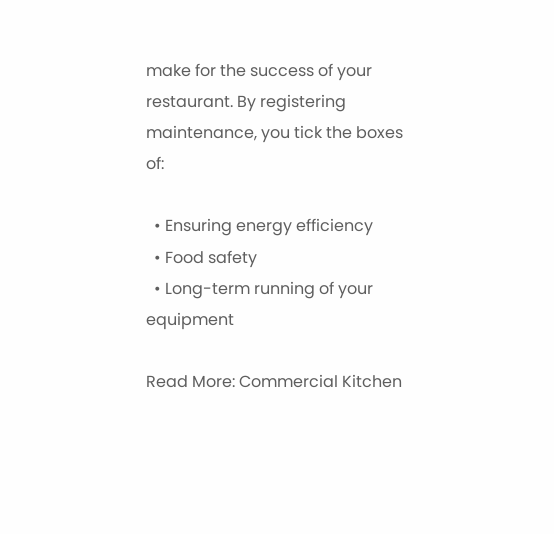make for the success of your restaurant. By registering maintenance, you tick the boxes of:

  • Ensuring energy efficiency
  • Food safety
  • Long-term running of your equipment

Read More: Commercial Kitchen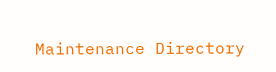Maintenance Directory